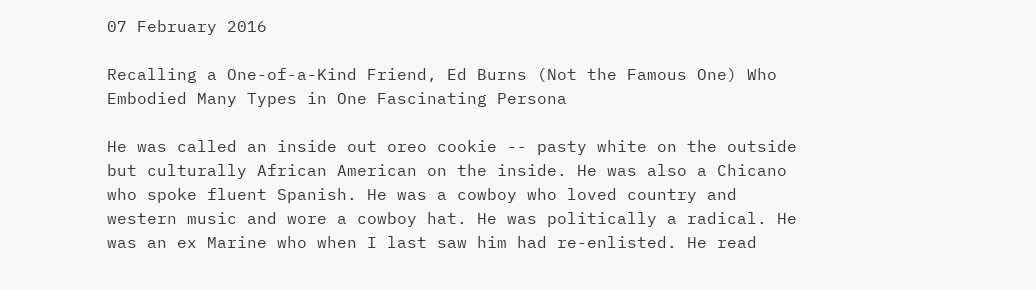07 February 2016

Recalling a One-of-a-Kind Friend, Ed Burns (Not the Famous One) Who Embodied Many Types in One Fascinating Persona

He was called an inside out oreo cookie -- pasty white on the outside but culturally African American on the inside. He was also a Chicano who spoke fluent Spanish. He was a cowboy who loved country and western music and wore a cowboy hat. He was politically a radical. He was an ex Marine who when I last saw him had re-enlisted. He read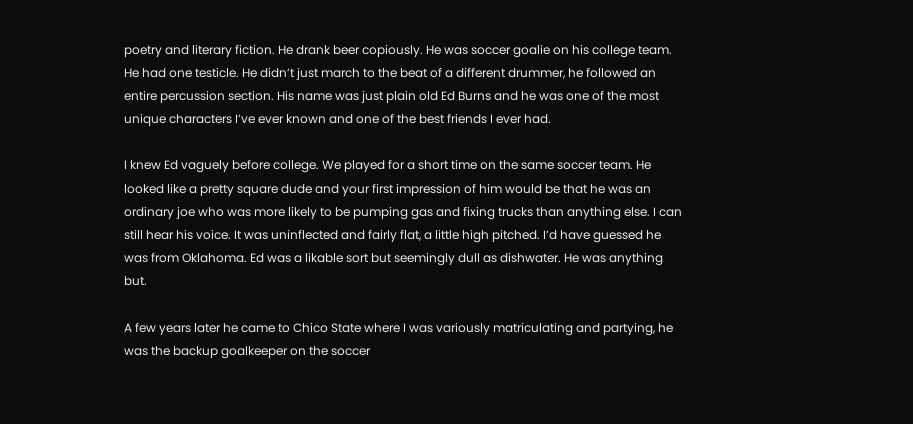poetry and literary fiction. He drank beer copiously. He was soccer goalie on his college team. He had one testicle. He didn’t just march to the beat of a different drummer, he followed an entire percussion section. His name was just plain old Ed Burns and he was one of the most unique characters I’ve ever known and one of the best friends I ever had.

I knew Ed vaguely before college. We played for a short time on the same soccer team. He looked like a pretty square dude and your first impression of him would be that he was an ordinary joe who was more likely to be pumping gas and fixing trucks than anything else. I can still hear his voice. It was uninflected and fairly flat, a little high pitched. I’d have guessed he was from Oklahoma. Ed was a likable sort but seemingly dull as dishwater. He was anything but.

A few years later he came to Chico State where I was variously matriculating and partying, he was the backup goalkeeper on the soccer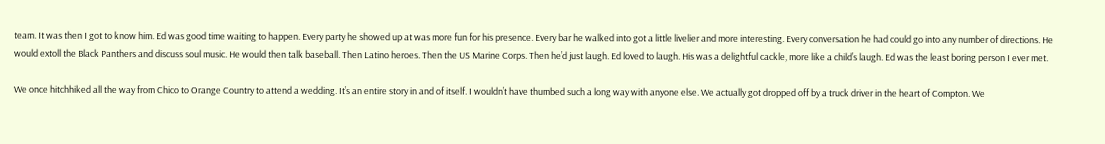team. It was then I got to know him. Ed was good time waiting to happen. Every party he showed up at was more fun for his presence. Every bar he walked into got a little livelier and more interesting. Every conversation he had could go into any number of directions. He would extoll the Black Panthers and discuss soul music. He would then talk baseball. Then Latino heroes. Then the US Marine Corps. Then he’d just laugh. Ed loved to laugh. His was a delightful cackle, more like a child’s laugh. Ed was the least boring person I ever met.

We once hitchhiked all the way from Chico to Orange Country to attend a wedding. It’s an entire story in and of itself. I wouldn’t have thumbed such a long way with anyone else. We actually got dropped off by a truck driver in the heart of Compton. We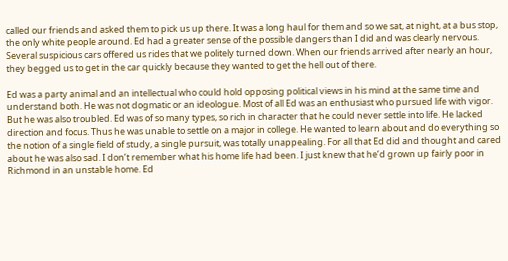called our friends and asked them to pick us up there. It was a long haul for them and so we sat, at night, at a bus stop, the only white people around. Ed had a greater sense of the possible dangers than I did and was clearly nervous. Several suspicious cars offered us rides that we politely turned down. When our friends arrived after nearly an hour, they begged us to get in the car quickly because they wanted to get the hell out of there.

Ed was a party animal and an intellectual who could hold opposing political views in his mind at the same time and understand both. He was not dogmatic or an ideologue. Most of all Ed was an enthusiast who pursued life with vigor. But he was also troubled. Ed was of so many types, so rich in character that he could never settle into life. He lacked direction and focus. Thus he was unable to settle on a major in college. He wanted to learn about and do everything so the notion of a single field of study, a single pursuit, was totally unappealing. For all that Ed did and thought and cared about he was also sad. I don’t remember what his home life had been. I just knew that he’d grown up fairly poor in Richmond in an unstable home. Ed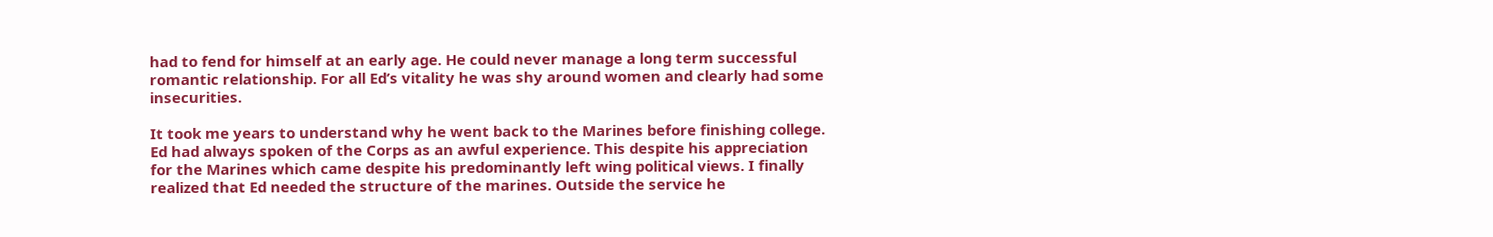had to fend for himself at an early age. He could never manage a long term successful romantic relationship. For all Ed’s vitality he was shy around women and clearly had some insecurities.

It took me years to understand why he went back to the Marines before finishing college. Ed had always spoken of the Corps as an awful experience. This despite his appreciation for the Marines which came despite his predominantly left wing political views. I finally realized that Ed needed the structure of the marines. Outside the service he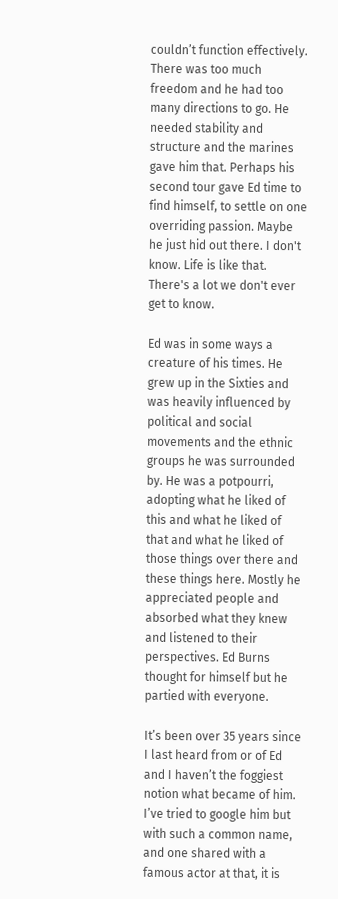couldn’t function effectively. There was too much freedom and he had too many directions to go. He needed stability and structure and the marines gave him that. Perhaps his second tour gave Ed time to find himself, to settle on one overriding passion. Maybe he just hid out there. I don't know. Life is like that. There's a lot we don't ever get to know.

Ed was in some ways a creature of his times. He grew up in the Sixties and was heavily influenced by political and social movements and the ethnic groups he was surrounded by. He was a potpourri, adopting what he liked of this and what he liked of that and what he liked of those things over there and these things here. Mostly he appreciated people and absorbed what they knew and listened to their perspectives. Ed Burns thought for himself but he partied with everyone.

It’s been over 35 years since I last heard from or of Ed and I haven’t the foggiest notion what became of him. I’ve tried to google him but with such a common name, and one shared with a famous actor at that, it is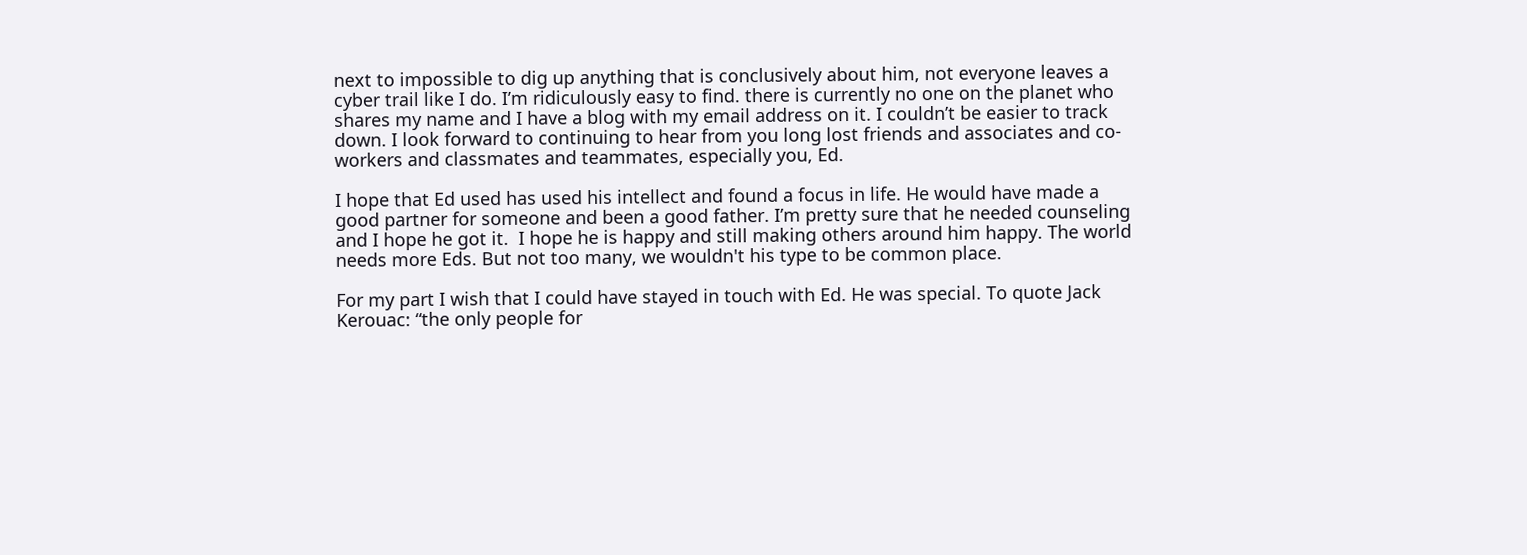next to impossible to dig up anything that is conclusively about him, not everyone leaves a cyber trail like I do. I’m ridiculously easy to find. there is currently no one on the planet who shares my name and I have a blog with my email address on it. I couldn’t be easier to track down. I look forward to continuing to hear from you long lost friends and associates and co-workers and classmates and teammates, especially you, Ed.

I hope that Ed used has used his intellect and found a focus in life. He would have made a good partner for someone and been a good father. I’m pretty sure that he needed counseling and I hope he got it.  I hope he is happy and still making others around him happy. The world needs more Eds. But not too many, we wouldn't his type to be common place.

For my part I wish that I could have stayed in touch with Ed. He was special. To quote Jack Kerouac: “the only people for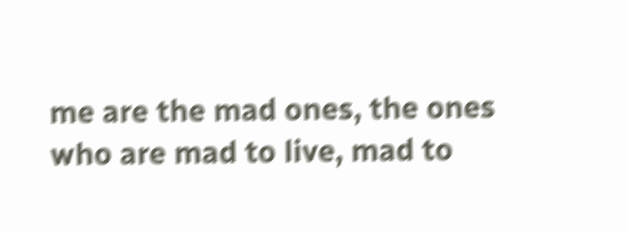me are the mad ones, the ones who are mad to live, mad to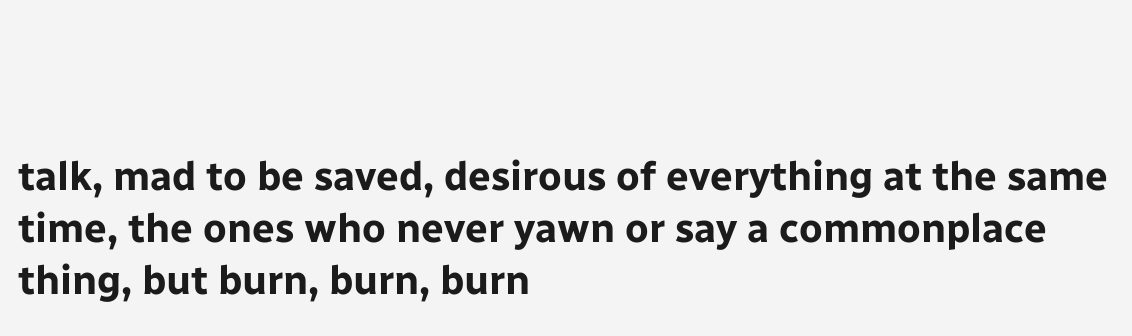talk, mad to be saved, desirous of everything at the same time, the ones who never yawn or say a commonplace thing, but burn, burn, burn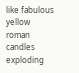like fabulous yellow roman candles exploding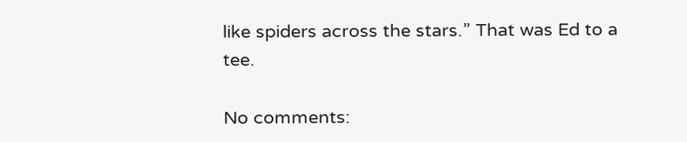like spiders across the stars.” That was Ed to a tee.

No comments: